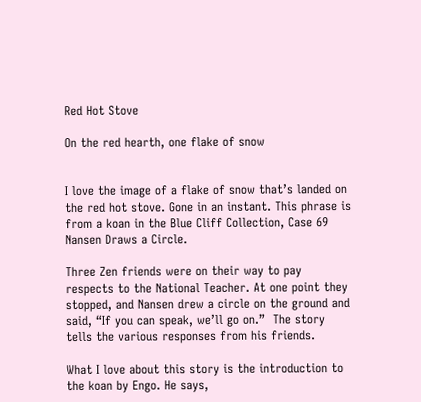Red Hot Stove

On the red hearth, one flake of snow


I love the image of a flake of snow that’s landed on the red hot stove. Gone in an instant. This phrase is from a koan in the Blue Cliff Collection, Case 69 Nansen Draws a Circle.

Three Zen friends were on their way to pay respects to the National Teacher. At one point they stopped, and Nansen drew a circle on the ground and said, “If you can speak, we’ll go on.”  The story tells the various responses from his friends.

What I love about this story is the introduction to the koan by Engo. He says,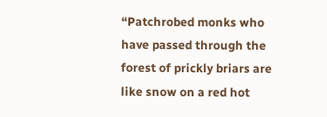“Patchrobed monks who have passed through the forest of prickly briars are like snow on a red hot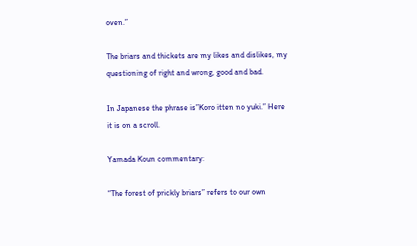oven.”

The briars and thickets are my likes and dislikes, my questioning of right and wrong, good and bad.

In Japanese the phrase is”Koro itten no yuki.” Here it is on a scroll.

Yamada Koun commentary:

“The forest of prickly briars” refers to our own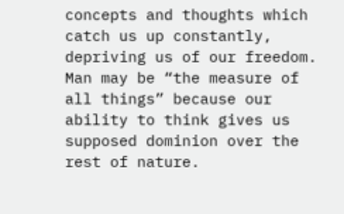concepts and thoughts which catch us up constantly, depriving us of our freedom. Man may be “the measure of all things” because our ability to think gives us supposed dominion over the rest of nature.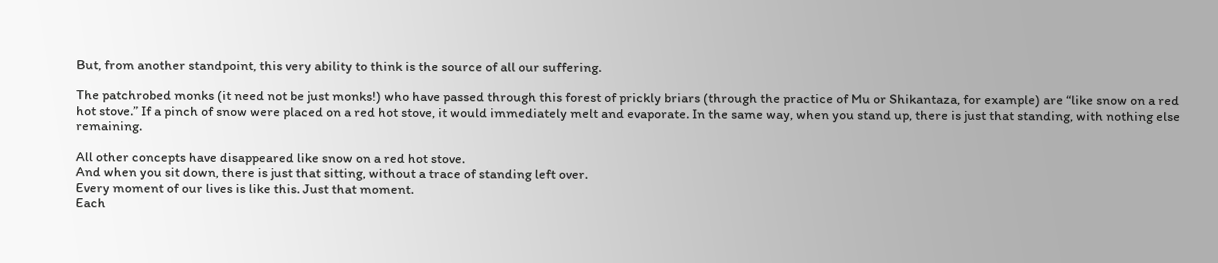But, from another standpoint, this very ability to think is the source of all our suffering.

The patchrobed monks (it need not be just monks!) who have passed through this forest of prickly briars (through the practice of Mu or Shikantaza, for example) are “like snow on a red hot stove.” If a pinch of snow were placed on a red hot stove, it would immediately melt and evaporate. In the same way, when you stand up, there is just that standing, with nothing else remaining.

All other concepts have disappeared like snow on a red hot stove.
And when you sit down, there is just that sitting, without a trace of standing left over.
Every moment of our lives is like this. Just that moment.
Each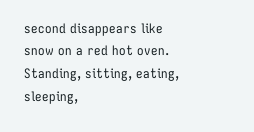second disappears like snow on a red hot oven. Standing, sitting, eating, sleeping,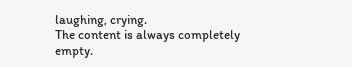laughing, crying.
The content is always completely empty.